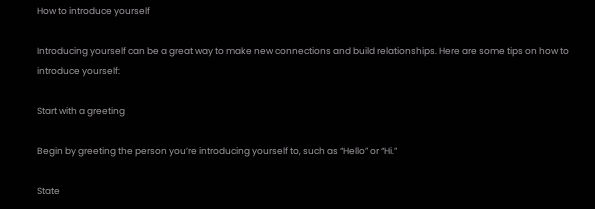How to introduce yourself

Introducing yourself can be a great way to make new connections and build relationships. Here are some tips on how to introduce yourself:

Start with a greeting

Begin by greeting the person you’re introducing yourself to, such as “Hello” or “Hi.”

State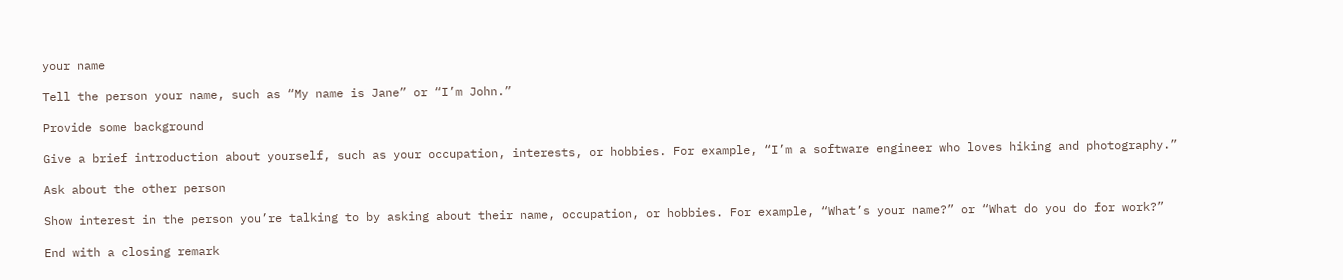your name

Tell the person your name, such as “My name is Jane” or “I’m John.”

Provide some background

Give a brief introduction about yourself, such as your occupation, interests, or hobbies. For example, “I’m a software engineer who loves hiking and photography.”

Ask about the other person

Show interest in the person you’re talking to by asking about their name, occupation, or hobbies. For example, “What’s your name?” or “What do you do for work?”

End with a closing remark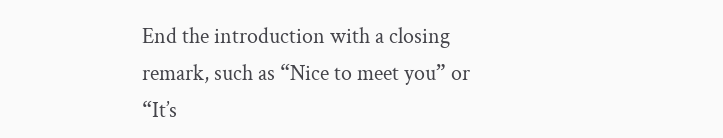End the introduction with a closing remark, such as “Nice to meet you” or “It’s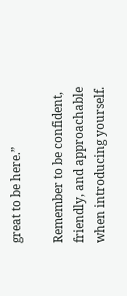great to be here.”

Remember to be confident, friendly, and approachable when introducing yourself.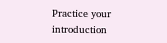Practice your introduction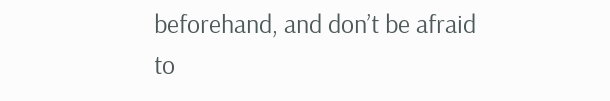beforehand, and don’t be afraid to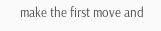make the first move and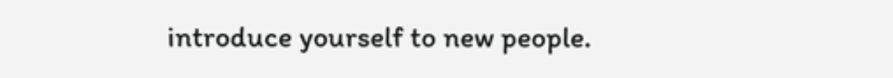introduce yourself to new people.